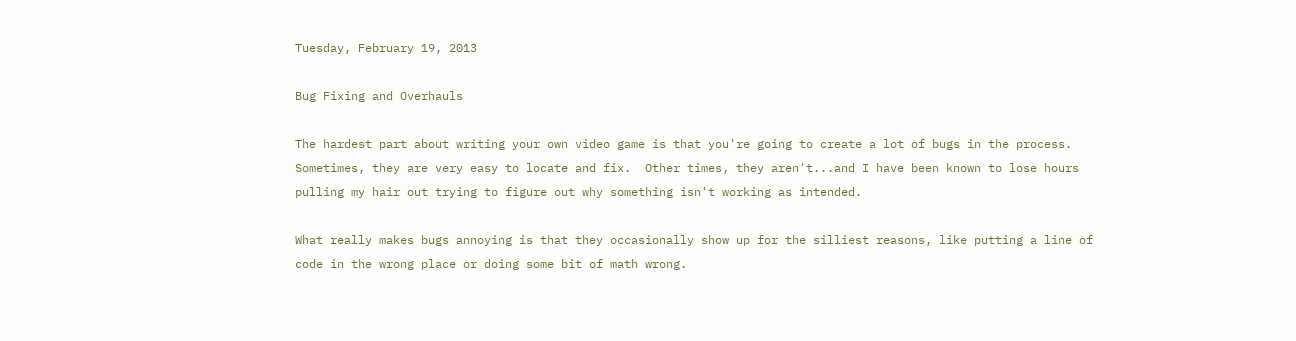Tuesday, February 19, 2013

Bug Fixing and Overhauls

The hardest part about writing your own video game is that you're going to create a lot of bugs in the process.  Sometimes, they are very easy to locate and fix.  Other times, they aren't...and I have been known to lose hours pulling my hair out trying to figure out why something isn't working as intended.

What really makes bugs annoying is that they occasionally show up for the silliest reasons, like putting a line of code in the wrong place or doing some bit of math wrong.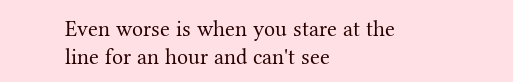Even worse is when you stare at the line for an hour and can't see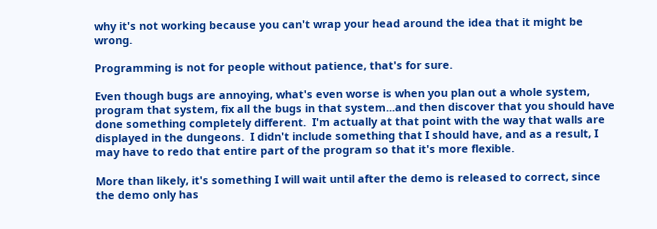why it's not working because you can't wrap your head around the idea that it might be wrong.

Programming is not for people without patience, that's for sure.

Even though bugs are annoying, what's even worse is when you plan out a whole system, program that system, fix all the bugs in that system...and then discover that you should have done something completely different.  I'm actually at that point with the way that walls are displayed in the dungeons.  I didn't include something that I should have, and as a result, I may have to redo that entire part of the program so that it's more flexible.

More than likely, it's something I will wait until after the demo is released to correct, since the demo only has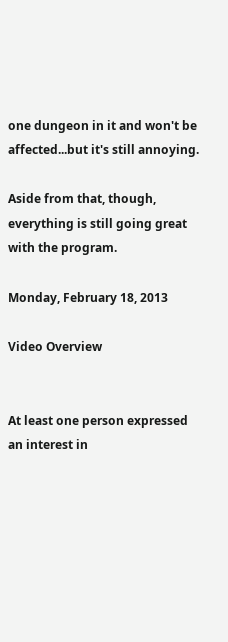one dungeon in it and won't be affected...but it's still annoying.

Aside from that, though, everything is still going great with the program.

Monday, February 18, 2013

Video Overview


At least one person expressed an interest in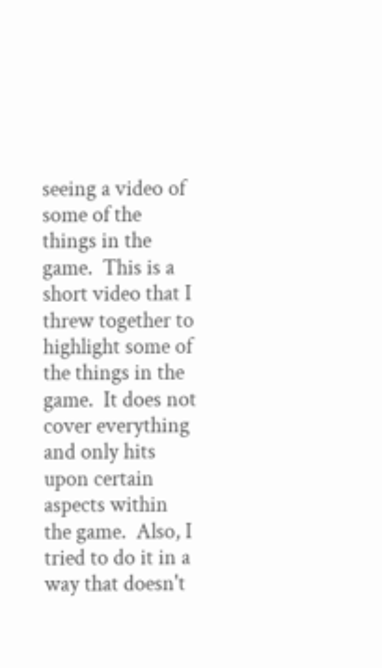seeing a video of some of the things in the game.  This is a short video that I threw together to highlight some of the things in the game.  It does not cover everything and only hits upon certain aspects within the game.  Also, I tried to do it in a way that doesn't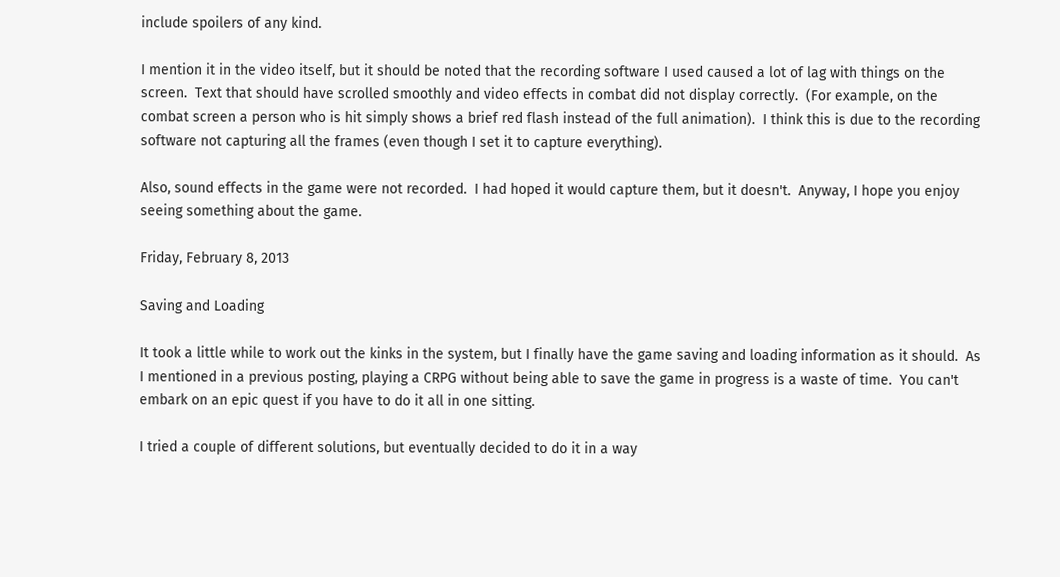include spoilers of any kind.

I mention it in the video itself, but it should be noted that the recording software I used caused a lot of lag with things on the screen.  Text that should have scrolled smoothly and video effects in combat did not display correctly.  (For example, on the combat screen a person who is hit simply shows a brief red flash instead of the full animation).  I think this is due to the recording software not capturing all the frames (even though I set it to capture everything).

Also, sound effects in the game were not recorded.  I had hoped it would capture them, but it doesn't.  Anyway, I hope you enjoy seeing something about the game.

Friday, February 8, 2013

Saving and Loading

It took a little while to work out the kinks in the system, but I finally have the game saving and loading information as it should.  As I mentioned in a previous posting, playing a CRPG without being able to save the game in progress is a waste of time.  You can't embark on an epic quest if you have to do it all in one sitting.

I tried a couple of different solutions, but eventually decided to do it in a way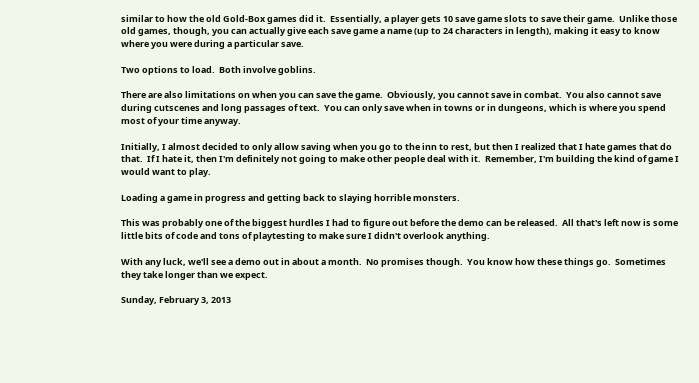similar to how the old Gold-Box games did it.  Essentially, a player gets 10 save game slots to save their game.  Unlike those old games, though, you can actually give each save game a name (up to 24 characters in length), making it easy to know where you were during a particular save.

Two options to load.  Both involve goblins.

There are also limitations on when you can save the game.  Obviously, you cannot save in combat.  You also cannot save during cutscenes and long passages of text.  You can only save when in towns or in dungeons, which is where you spend most of your time anyway.

Initially, I almost decided to only allow saving when you go to the inn to rest, but then I realized that I hate games that do that.  If I hate it, then I'm definitely not going to make other people deal with it.  Remember, I'm building the kind of game I would want to play.

Loading a game in progress and getting back to slaying horrible monsters.

This was probably one of the biggest hurdles I had to figure out before the demo can be released.  All that's left now is some little bits of code and tons of playtesting to make sure I didn't overlook anything.

With any luck, we'll see a demo out in about a month.  No promises though.  You know how these things go.  Sometimes they take longer than we expect.

Sunday, February 3, 2013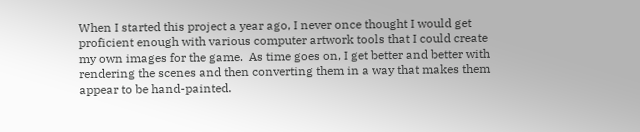When I started this project a year ago, I never once thought I would get proficient enough with various computer artwork tools that I could create my own images for the game.  As time goes on, I get better and better with rendering the scenes and then converting them in a way that makes them appear to be hand-painted.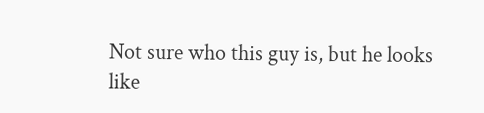Not sure who this guy is, but he looks like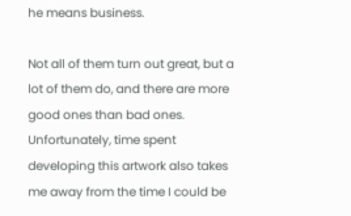he means business.

Not all of them turn out great, but a lot of them do, and there are more good ones than bad ones.  Unfortunately, time spent developing this artwork also takes me away from the time I could be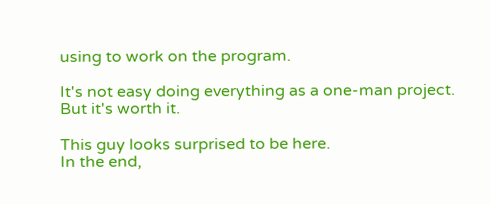using to work on the program.

It's not easy doing everything as a one-man project.  But it's worth it.

This guy looks surprised to be here.
In the end,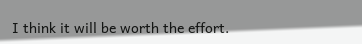I think it will be worth the effort.